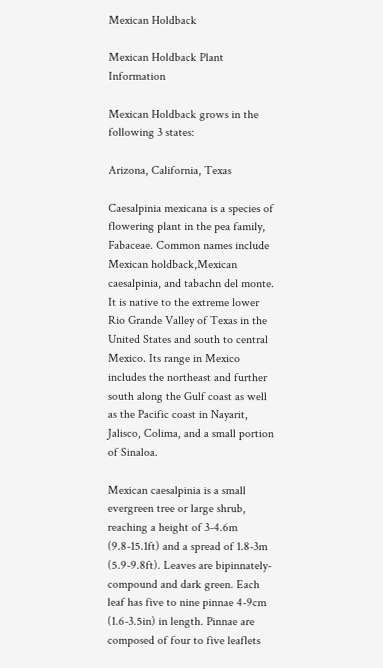Mexican Holdback

Mexican Holdback Plant Information

Mexican Holdback grows in the following 3 states:

Arizona, California, Texas

Caesalpinia mexicana is a species of flowering plant in the pea family, Fabaceae. Common names include Mexican holdback,Mexican caesalpinia, and tabachn del monte. It is native to the extreme lower Rio Grande Valley of Texas in the United States and south to central Mexico. Its range in Mexico includes the northeast and further south along the Gulf coast as well as the Pacific coast in Nayarit, Jalisco, Colima, and a small portion of Sinaloa.

Mexican caesalpinia is a small evergreen tree or large shrub, reaching a height of 3-4.6m (9.8-15.1ft) and a spread of 1.8-3m (5.9-9.8ft). Leaves are bipinnately-compound and dark green. Each leaf has five to nine pinnae 4-9cm (1.6-3.5in) in length. Pinnae are composed of four to five leaflets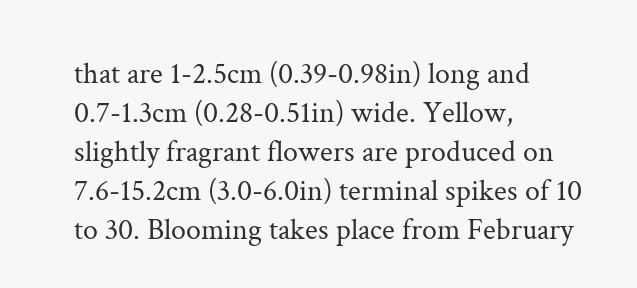that are 1-2.5cm (0.39-0.98in) long and 0.7-1.3cm (0.28-0.51in) wide. Yellow, slightly fragrant flowers are produced on 7.6-15.2cm (3.0-6.0in) terminal spikes of 10 to 30. Blooming takes place from February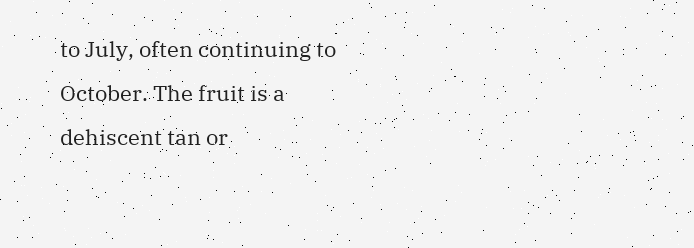to July, often continuing to October. The fruit is a dehiscent tan or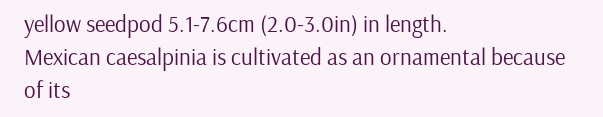yellow seedpod 5.1-7.6cm (2.0-3.0in) in length.
Mexican caesalpinia is cultivated as an ornamental because of its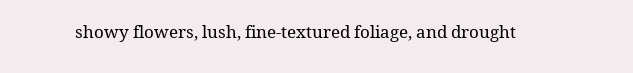showy flowers, lush, fine-textured foliage, and drought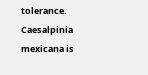tolerance.
Caesalpinia mexicana is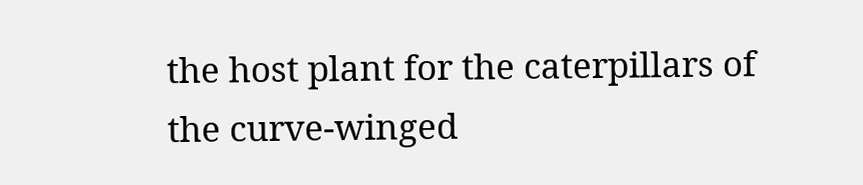the host plant for the caterpillars of the curve-winged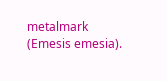metalmark (Emesis emesia).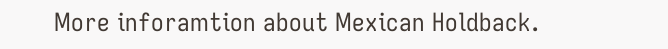More inforamtion about Mexican Holdback.